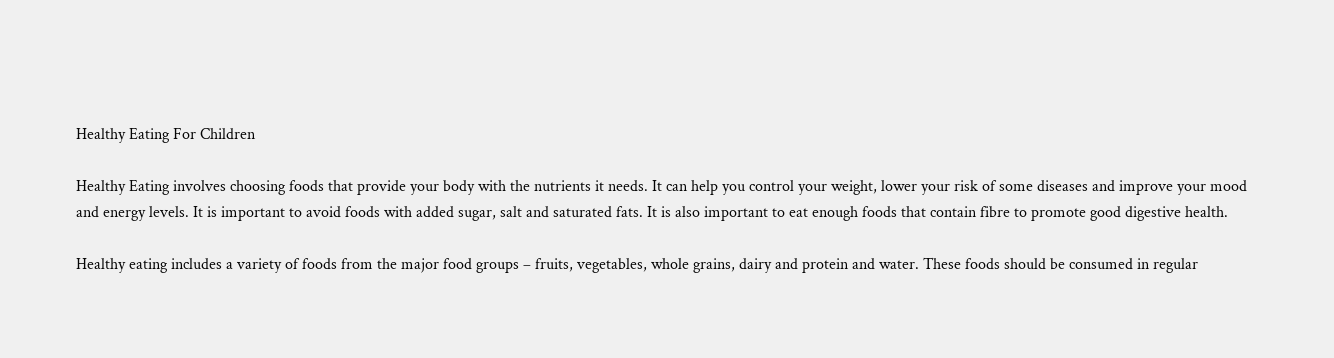Healthy Eating For Children

Healthy Eating involves choosing foods that provide your body with the nutrients it needs. It can help you control your weight, lower your risk of some diseases and improve your mood and energy levels. It is important to avoid foods with added sugar, salt and saturated fats. It is also important to eat enough foods that contain fibre to promote good digestive health.

Healthy eating includes a variety of foods from the major food groups – fruits, vegetables, whole grains, dairy and protein and water. These foods should be consumed in regular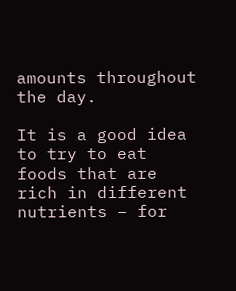amounts throughout the day.

It is a good idea to try to eat foods that are rich in different nutrients – for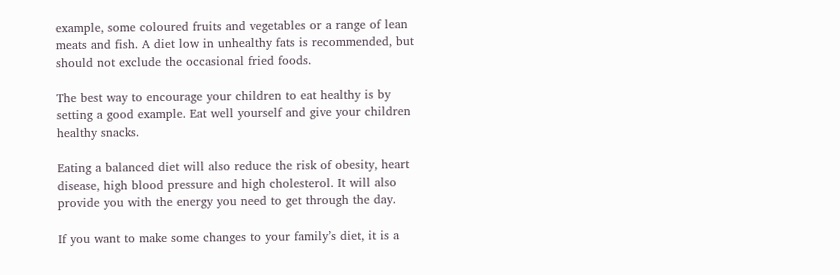example, some coloured fruits and vegetables or a range of lean meats and fish. A diet low in unhealthy fats is recommended, but should not exclude the occasional fried foods.

The best way to encourage your children to eat healthy is by setting a good example. Eat well yourself and give your children healthy snacks.

Eating a balanced diet will also reduce the risk of obesity, heart disease, high blood pressure and high cholesterol. It will also provide you with the energy you need to get through the day.

If you want to make some changes to your family’s diet, it is a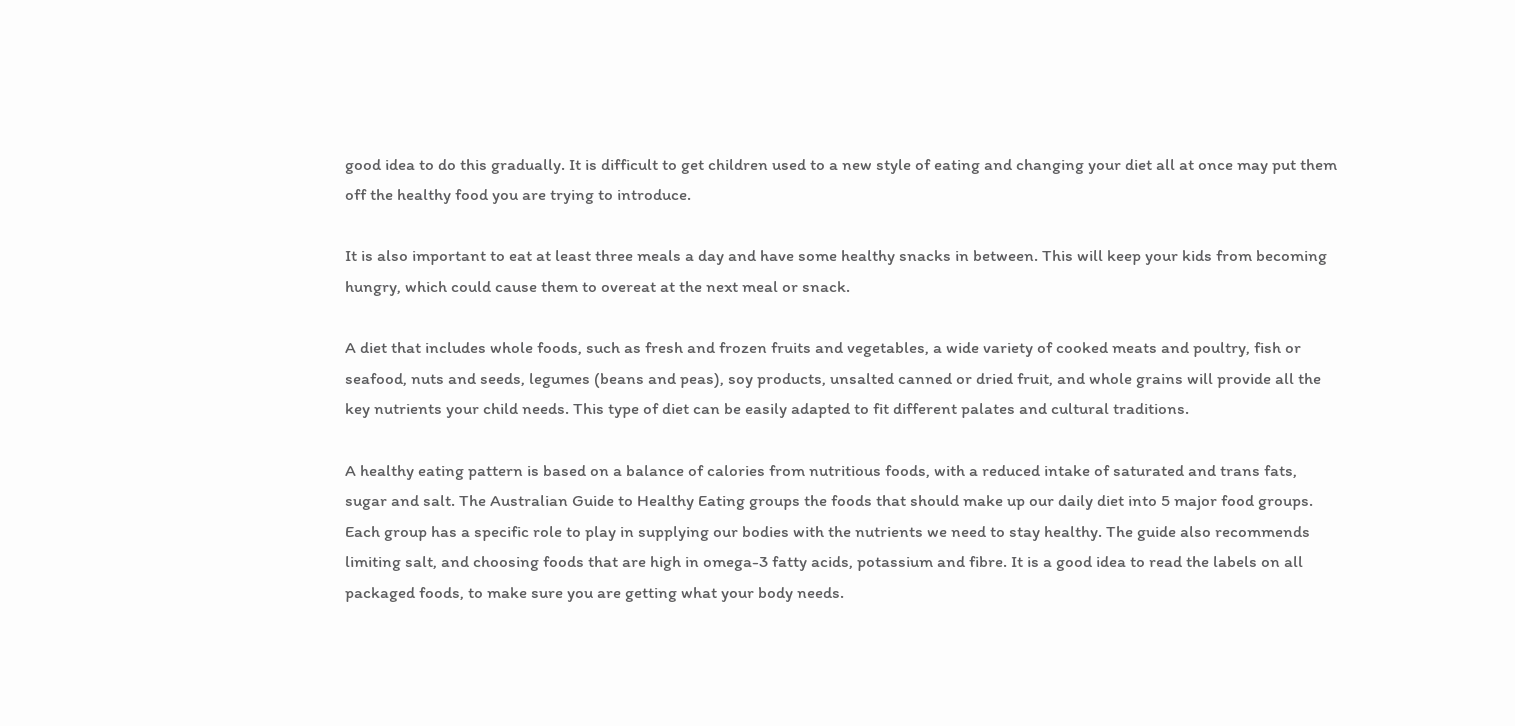good idea to do this gradually. It is difficult to get children used to a new style of eating and changing your diet all at once may put them off the healthy food you are trying to introduce.

It is also important to eat at least three meals a day and have some healthy snacks in between. This will keep your kids from becoming hungry, which could cause them to overeat at the next meal or snack.

A diet that includes whole foods, such as fresh and frozen fruits and vegetables, a wide variety of cooked meats and poultry, fish or seafood, nuts and seeds, legumes (beans and peas), soy products, unsalted canned or dried fruit, and whole grains will provide all the key nutrients your child needs. This type of diet can be easily adapted to fit different palates and cultural traditions.

A healthy eating pattern is based on a balance of calories from nutritious foods, with a reduced intake of saturated and trans fats, sugar and salt. The Australian Guide to Healthy Eating groups the foods that should make up our daily diet into 5 major food groups. Each group has a specific role to play in supplying our bodies with the nutrients we need to stay healthy. The guide also recommends limiting salt, and choosing foods that are high in omega-3 fatty acids, potassium and fibre. It is a good idea to read the labels on all packaged foods, to make sure you are getting what your body needs.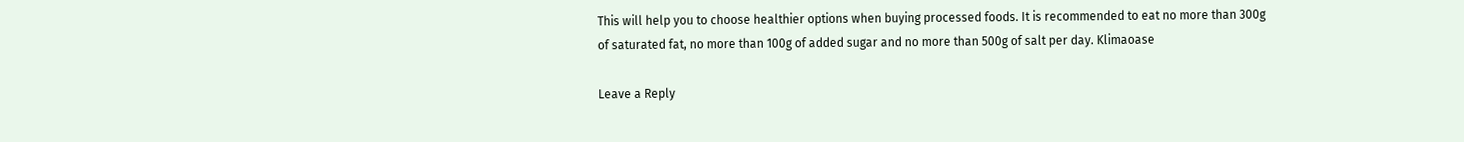This will help you to choose healthier options when buying processed foods. It is recommended to eat no more than 300g of saturated fat, no more than 100g of added sugar and no more than 500g of salt per day. Klimaoase

Leave a Reply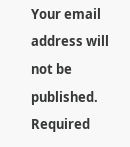Your email address will not be published. Required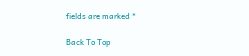fields are marked *

Back To Top